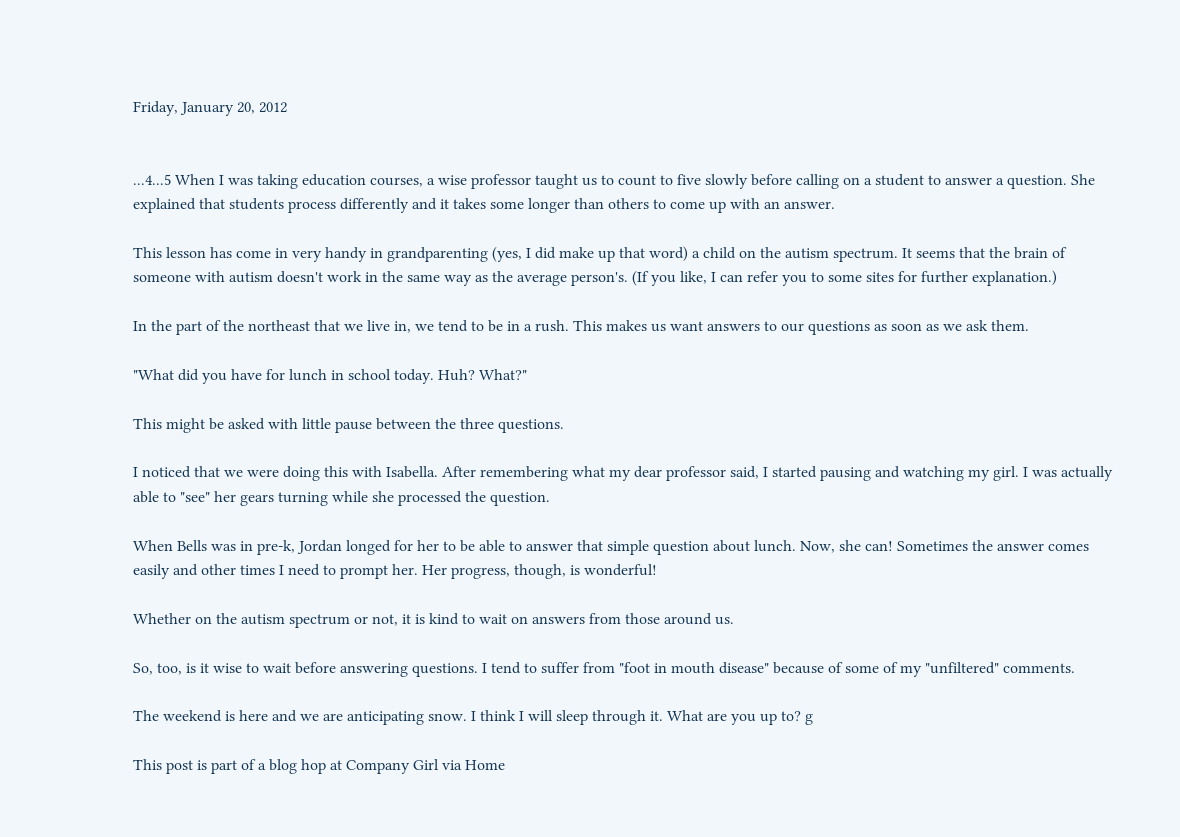Friday, January 20, 2012


...4...5 When I was taking education courses, a wise professor taught us to count to five slowly before calling on a student to answer a question. She explained that students process differently and it takes some longer than others to come up with an answer.

This lesson has come in very handy in grandparenting (yes, I did make up that word) a child on the autism spectrum. It seems that the brain of someone with autism doesn't work in the same way as the average person's. (If you like, I can refer you to some sites for further explanation.)

In the part of the northeast that we live in, we tend to be in a rush. This makes us want answers to our questions as soon as we ask them.

"What did you have for lunch in school today. Huh? What?"

This might be asked with little pause between the three questions.

I noticed that we were doing this with Isabella. After remembering what my dear professor said, I started pausing and watching my girl. I was actually able to "see" her gears turning while she processed the question.

When Bells was in pre-k, Jordan longed for her to be able to answer that simple question about lunch. Now, she can! Sometimes the answer comes easily and other times I need to prompt her. Her progress, though, is wonderful!

Whether on the autism spectrum or not, it is kind to wait on answers from those around us.

So, too, is it wise to wait before answering questions. I tend to suffer from "foot in mouth disease" because of some of my "unfiltered" comments.

The weekend is here and we are anticipating snow. I think I will sleep through it. What are you up to? g

This post is part of a blog hop at Company Girl via Home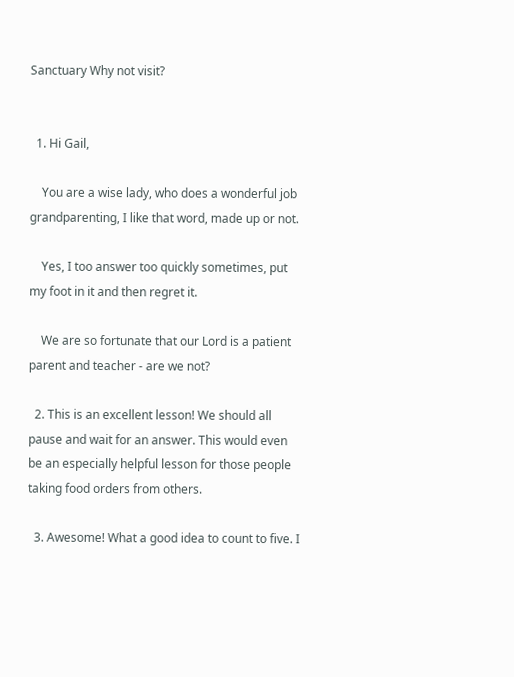Sanctuary Why not visit?


  1. Hi Gail,

    You are a wise lady, who does a wonderful job grandparenting, I like that word, made up or not.

    Yes, I too answer too quickly sometimes, put my foot in it and then regret it.

    We are so fortunate that our Lord is a patient parent and teacher - are we not?

  2. This is an excellent lesson! We should all pause and wait for an answer. This would even be an especially helpful lesson for those people taking food orders from others.

  3. Awesome! What a good idea to count to five. I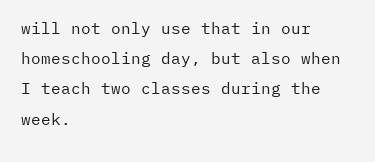will not only use that in our homeschooling day, but also when I teach two classes during the week.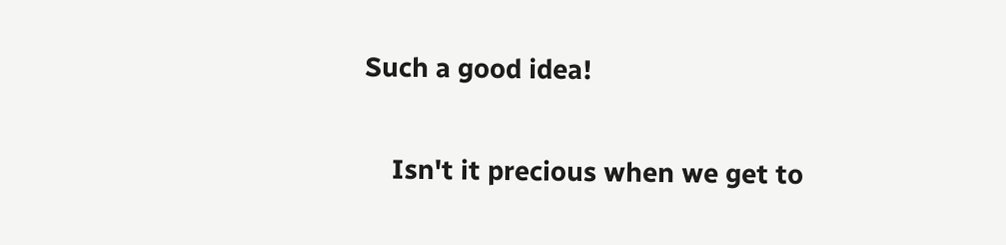Such a good idea!

    Isn't it precious when we get to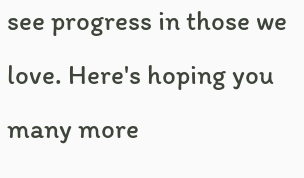see progress in those we love. Here's hoping you many more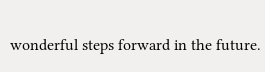wonderful steps forward in the future.